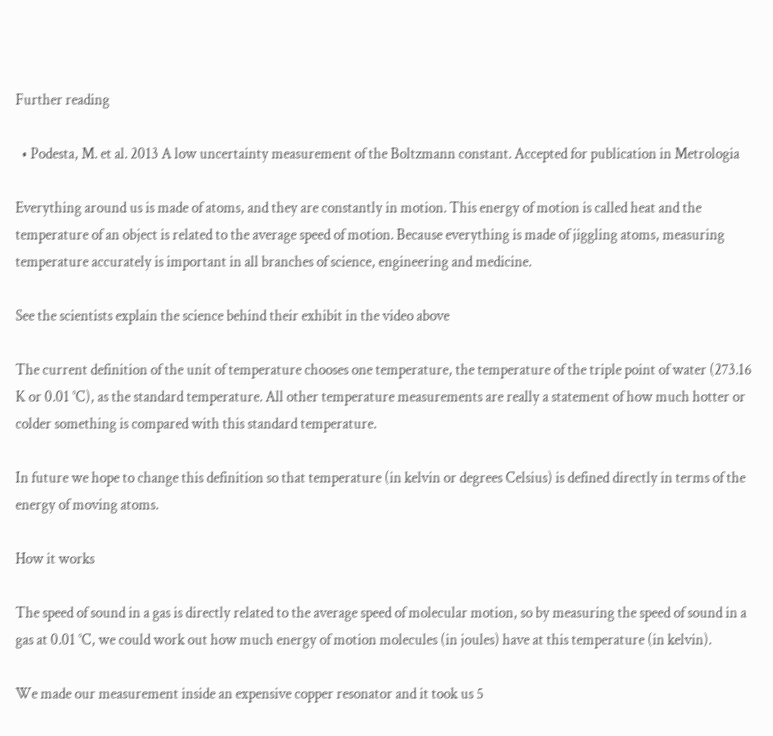Further reading

  • Podesta, M. et al. 2013 A low uncertainty measurement of the Boltzmann constant. Accepted for publication in Metrologia

Everything around us is made of atoms, and they are constantly in motion. This energy of motion is called heat and the temperature of an object is related to the average speed of motion. Because everything is made of jiggling atoms, measuring temperature accurately is important in all branches of science, engineering and medicine.

See the scientists explain the science behind their exhibit in the video above

The current definition of the unit of temperature chooses one temperature, the temperature of the triple point of water (273.16 K or 0.01 °C), as the standard temperature. All other temperature measurements are really a statement of how much hotter or colder something is compared with this standard temperature.

In future we hope to change this definition so that temperature (in kelvin or degrees Celsius) is defined directly in terms of the energy of moving atoms.

How it works

The speed of sound in a gas is directly related to the average speed of molecular motion, so by measuring the speed of sound in a gas at 0.01 °C, we could work out how much energy of motion molecules (in joules) have at this temperature (in kelvin).

We made our measurement inside an expensive copper resonator and it took us 5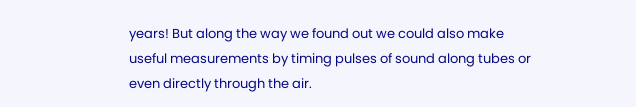years! But along the way we found out we could also make useful measurements by timing pulses of sound along tubes or even directly through the air.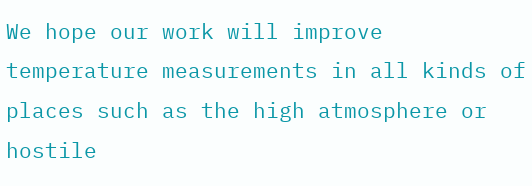We hope our work will improve temperature measurements in all kinds of places such as the high atmosphere or hostile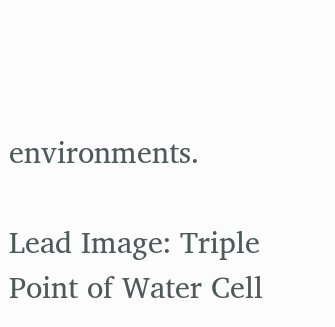environments.

Lead Image: Triple Point of Water Cell